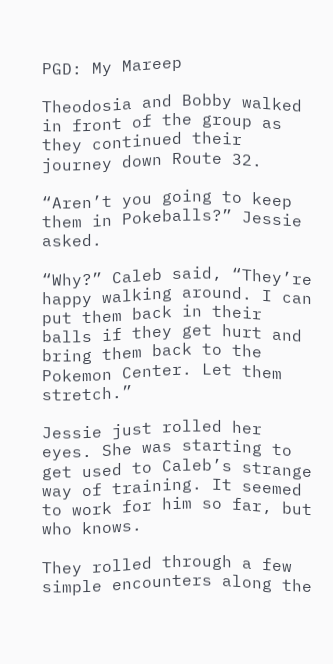PGD: My Mareep

Theodosia and Bobby walked in front of the group as they continued their journey down Route 32.

“Aren’t you going to keep them in Pokeballs?” Jessie asked.

“Why?” Caleb said, “They’re happy walking around. I can put them back in their balls if they get hurt and bring them back to the Pokemon Center. Let them stretch.”

Jessie just rolled her eyes. She was starting to get used to Caleb’s strange way of training. It seemed to work for him so far, but who knows.

They rolled through a few simple encounters along the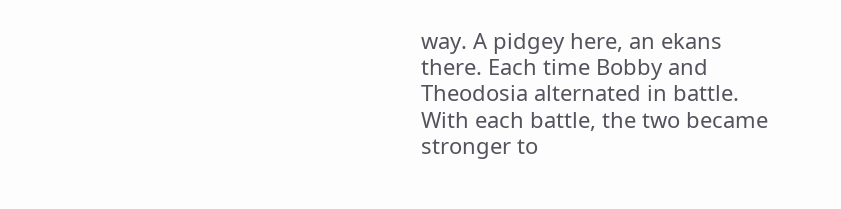way. A pidgey here, an ekans there. Each time Bobby and Theodosia alternated in battle. With each battle, the two became stronger to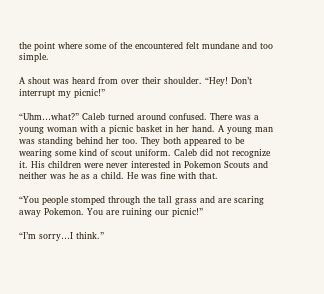the point where some of the encountered felt mundane and too simple.

A shout was heard from over their shoulder. “Hey! Don’t interrupt my picnic!”

“Uhm…what?” Caleb turned around confused. There was a young woman with a picnic basket in her hand. A young man was standing behind her too. They both appeared to be wearing some kind of scout uniform. Caleb did not recognize it. His children were never interested in Pokemon Scouts and neither was he as a child. He was fine with that.

“You people stomped through the tall grass and are scaring away Pokemon. You are ruining our picnic!”

“I’m sorry…I think.”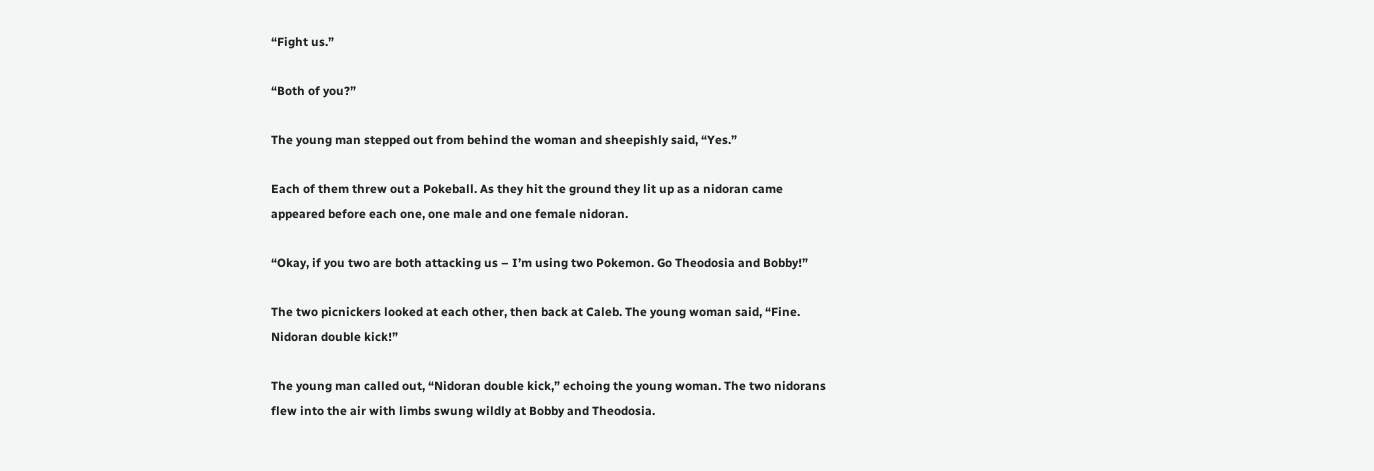“Fight us.”

“Both of you?”

The young man stepped out from behind the woman and sheepishly said, “Yes.”

Each of them threw out a Pokeball. As they hit the ground they lit up as a nidoran came appeared before each one, one male and one female nidoran.

“Okay, if you two are both attacking us – I’m using two Pokemon. Go Theodosia and Bobby!”

The two picnickers looked at each other, then back at Caleb. The young woman said, “Fine. Nidoran double kick!”

The young man called out, “Nidoran double kick,” echoing the young woman. The two nidorans flew into the air with limbs swung wildly at Bobby and Theodosia.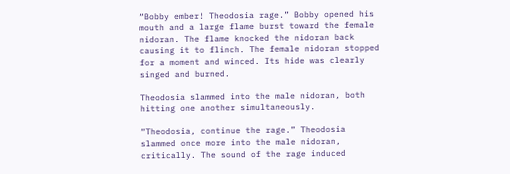“Bobby ember! Theodosia rage.” Bobby opened his mouth and a large flame burst toward the female nidoran. The flame knocked the nidoran back causing it to flinch. The female nidoran stopped for a moment and winced. Its hide was clearly singed and burned.

Theodosia slammed into the male nidoran, both hitting one another simultaneously.

“Theodosia, continue the rage.” Theodosia slammed once more into the male nidoran, critically. The sound of the rage induced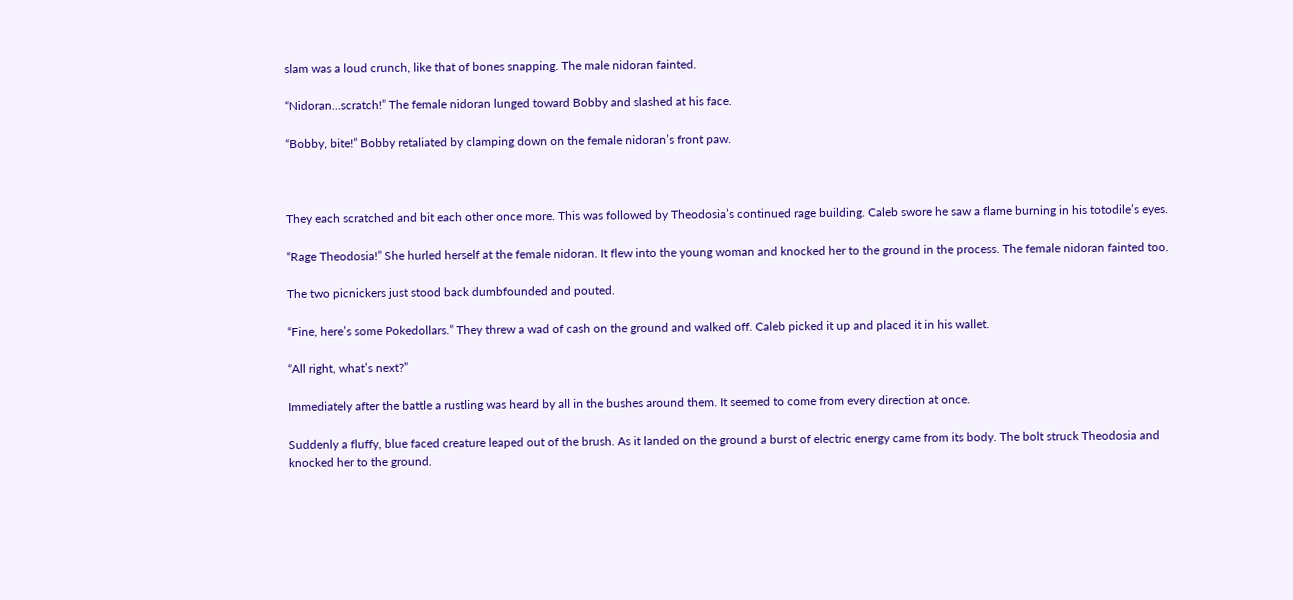slam was a loud crunch, like that of bones snapping. The male nidoran fainted.

“Nidoran…scratch!” The female nidoran lunged toward Bobby and slashed at his face.

“Bobby, bite!” Bobby retaliated by clamping down on the female nidoran’s front paw.



They each scratched and bit each other once more. This was followed by Theodosia’s continued rage building. Caleb swore he saw a flame burning in his totodile’s eyes.

“Rage Theodosia!” She hurled herself at the female nidoran. It flew into the young woman and knocked her to the ground in the process. The female nidoran fainted too.

The two picnickers just stood back dumbfounded and pouted.

“Fine, here’s some Pokedollars.” They threw a wad of cash on the ground and walked off. Caleb picked it up and placed it in his wallet.

“All right, what’s next?”

Immediately after the battle a rustling was heard by all in the bushes around them. It seemed to come from every direction at once.

Suddenly a fluffy, blue faced creature leaped out of the brush. As it landed on the ground a burst of electric energy came from its body. The bolt struck Theodosia and knocked her to the ground.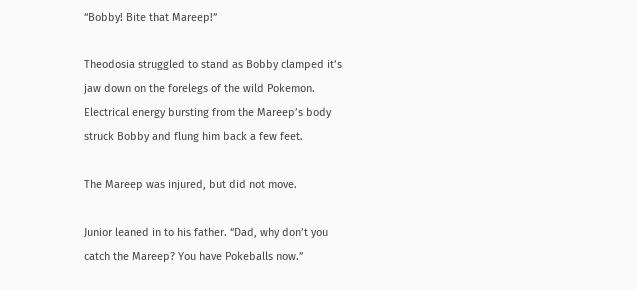“Bobby! Bite that Mareep!”

Theodosia struggled to stand as Bobby clamped it’s jaw down on the forelegs of the wild Pokemon. Electrical energy bursting from the Mareep’s body struck Bobby and flung him back a few feet.

The Mareep was injured, but did not move.

Junior leaned in to his father. “Dad, why don’t you catch the Mareep? You have Pokeballs now.”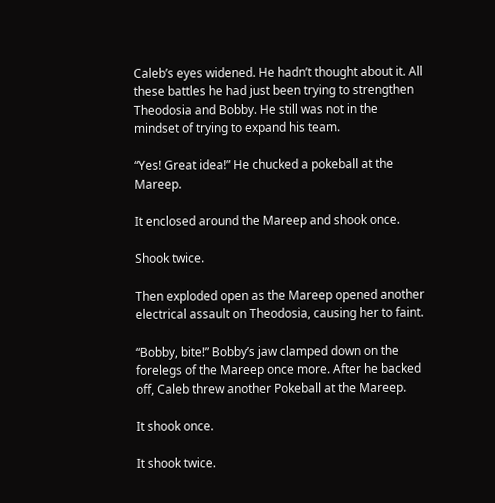Caleb’s eyes widened. He hadn’t thought about it. All these battles he had just been trying to strengthen Theodosia and Bobby. He still was not in the mindset of trying to expand his team.

“Yes! Great idea!” He chucked a pokeball at the Mareep.

It enclosed around the Mareep and shook once.

Shook twice.

Then exploded open as the Mareep opened another electrical assault on Theodosia, causing her to faint.

“Bobby, bite!” Bobby’s jaw clamped down on the forelegs of the Mareep once more. After he backed off, Caleb threw another Pokeball at the Mareep.

It shook once.

It shook twice.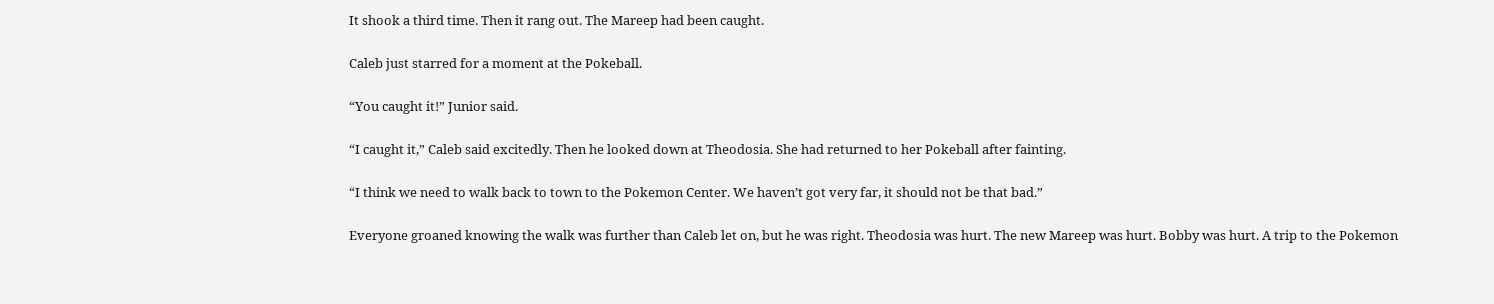It shook a third time. Then it rang out. The Mareep had been caught.

Caleb just starred for a moment at the Pokeball.

“You caught it!” Junior said.

“I caught it,” Caleb said excitedly. Then he looked down at Theodosia. She had returned to her Pokeball after fainting.

“I think we need to walk back to town to the Pokemon Center. We haven’t got very far, it should not be that bad.”

Everyone groaned knowing the walk was further than Caleb let on, but he was right. Theodosia was hurt. The new Mareep was hurt. Bobby was hurt. A trip to the Pokemon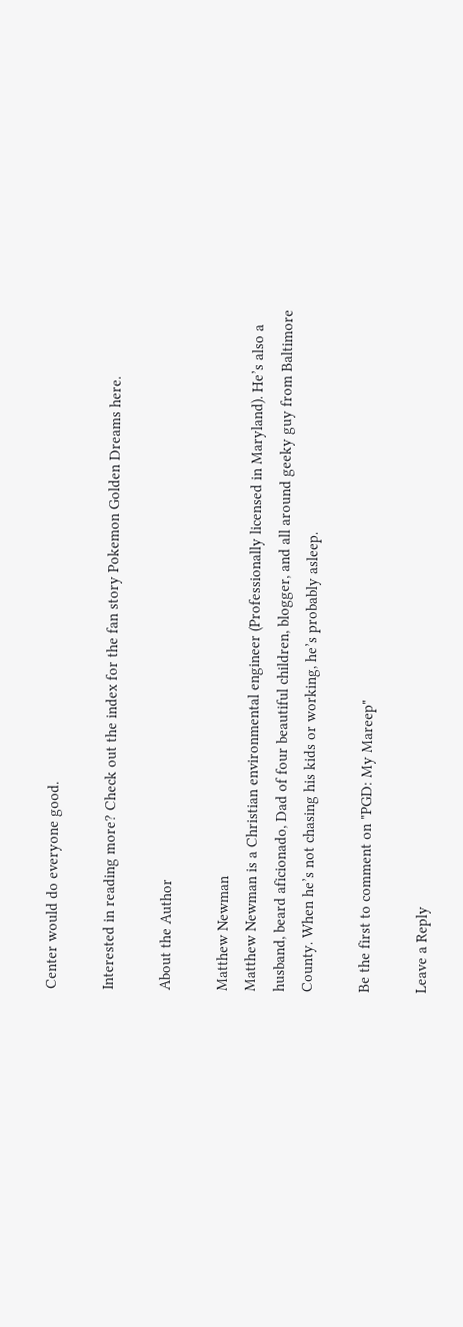Center would do everyone good.

Interested in reading more? Check out the index for the fan story Pokemon Golden Dreams here.

About the Author

Matthew Newman
Matthew Newman is a Christian environmental engineer (Professionally licensed in Maryland). He’s also a husband, beard aficionado, Dad of four beautiful children, blogger, and all around geeky guy from Baltimore County. When he’s not chasing his kids or working, he’s probably asleep.

Be the first to comment on "PGD: My Mareep"

Leave a Reply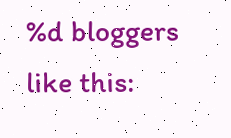%d bloggers like this: